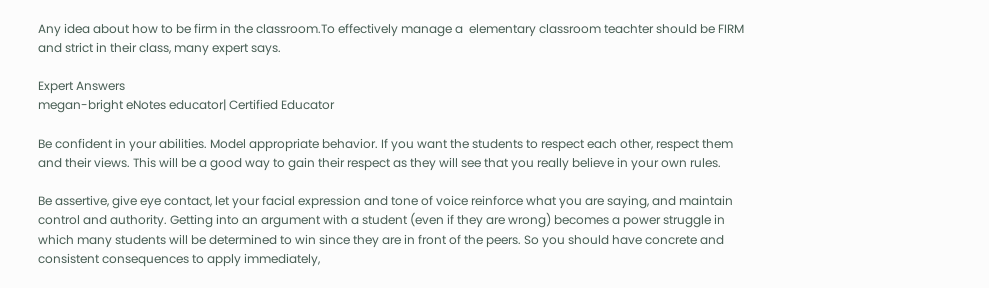Any idea about how to be firm in the classroom.To effectively manage a  elementary classroom teachter should be FIRM and strict in their class, many expert says.

Expert Answers
megan-bright eNotes educator| Certified Educator

Be confident in your abilities. Model appropriate behavior. If you want the students to respect each other, respect them and their views. This will be a good way to gain their respect as they will see that you really believe in your own rules.

Be assertive, give eye contact, let your facial expression and tone of voice reinforce what you are saying, and maintain control and authority. Getting into an argument with a student (even if they are wrong) becomes a power struggle in which many students will be determined to win since they are in front of the peers. So you should have concrete and consistent consequences to apply immediately,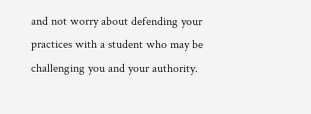and not worry about defending your practices with a student who may be challenging you and your authority.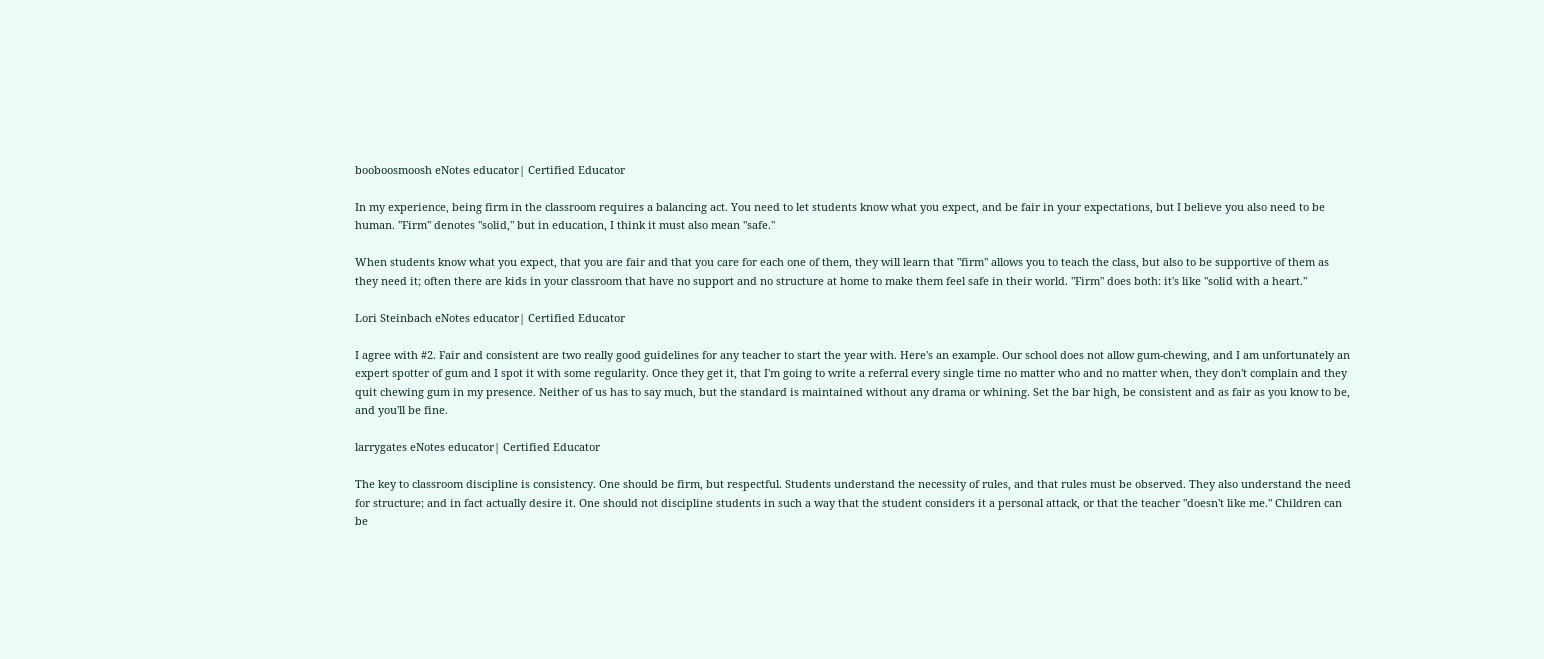booboosmoosh eNotes educator| Certified Educator

In my experience, being firm in the classroom requires a balancing act. You need to let students know what you expect, and be fair in your expectations, but I believe you also need to be human. "Firm" denotes "solid," but in education, I think it must also mean "safe."

When students know what you expect, that you are fair and that you care for each one of them, they will learn that "firm" allows you to teach the class, but also to be supportive of them as they need it; often there are kids in your classroom that have no support and no structure at home to make them feel safe in their world. "Firm" does both: it's like "solid with a heart."

Lori Steinbach eNotes educator| Certified Educator

I agree with #2. Fair and consistent are two really good guidelines for any teacher to start the year with. Here's an example. Our school does not allow gum-chewing, and I am unfortunately an expert spotter of gum and I spot it with some regularity. Once they get it, that I'm going to write a referral every single time no matter who and no matter when, they don't complain and they quit chewing gum in my presence. Neither of us has to say much, but the standard is maintained without any drama or whining. Set the bar high, be consistent and as fair as you know to be, and you'll be fine.

larrygates eNotes educator| Certified Educator

The key to classroom discipline is consistency. One should be firm, but respectful. Students understand the necessity of rules, and that rules must be observed. They also understand the need for structure; and in fact actually desire it. One should not discipline students in such a way that the student considers it a personal attack, or that the teacher "doesn't like me." Children can be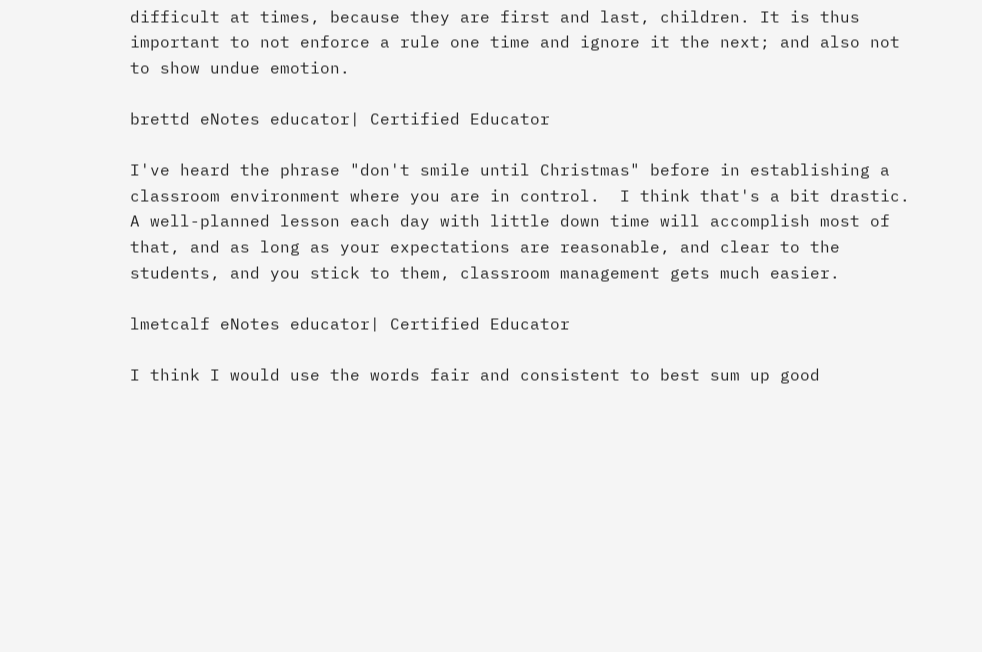difficult at times, because they are first and last, children. It is thus important to not enforce a rule one time and ignore it the next; and also not to show undue emotion.

brettd eNotes educator| Certified Educator

I've heard the phrase "don't smile until Christmas" before in establishing a classroom environment where you are in control.  I think that's a bit drastic.  A well-planned lesson each day with little down time will accomplish most of that, and as long as your expectations are reasonable, and clear to the students, and you stick to them, classroom management gets much easier.

lmetcalf eNotes educator| Certified Educator

I think I would use the words fair and consistent to best sum up good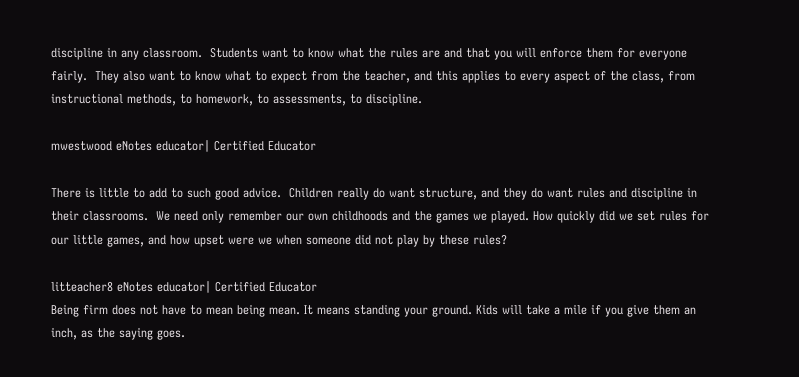discipline in any classroom.  Students want to know what the rules are and that you will enforce them for everyone fairly.  They also want to know what to expect from the teacher, and this applies to every aspect of the class, from instructional methods, to homework, to assessments, to discipline.

mwestwood eNotes educator| Certified Educator

There is little to add to such good advice.  Children really do want structure, and they do want rules and discipline in their classrooms.  We need only remember our own childhoods and the games we played. How quickly did we set rules for our little games, and how upset were we when someone did not play by these rules?

litteacher8 eNotes educator| Certified Educator
Being firm does not have to mean being mean. It means standing your ground. Kids will take a mile if you give them an inch, as the saying goes.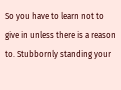So you have to learn not to give in unless there is a reason to. Stubbornly standing your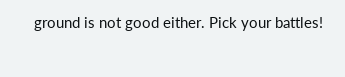ground is not good either. Pick your battles!